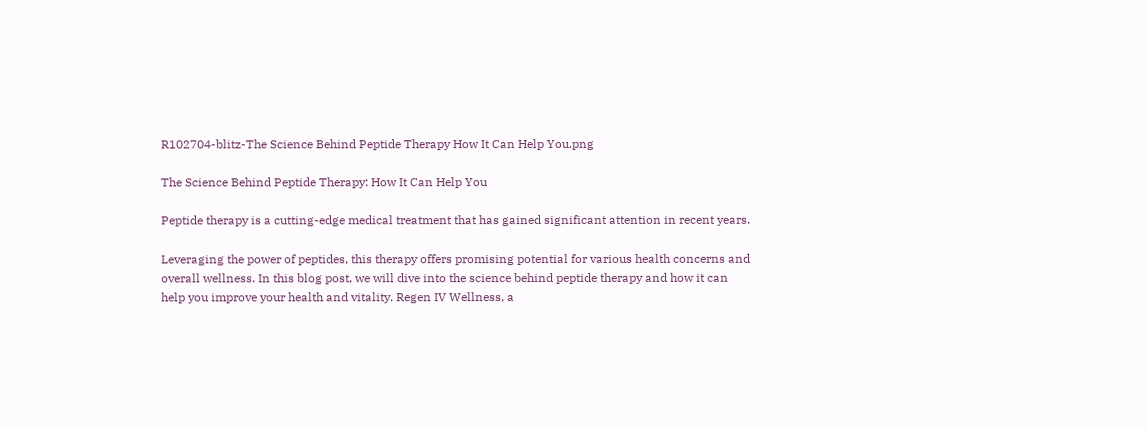R102704-blitz-The Science Behind Peptide Therapy How It Can Help You.png

The Science Behind Peptide Therapy: How It Can Help You

Peptide therapy is a cutting-edge medical treatment that has gained significant attention in recent years.

Leveraging the power of peptides, this therapy offers promising potential for various health concerns and overall wellness. In this blog post, we will dive into the science behind peptide therapy and how it can help you improve your health and vitality. Regen IV Wellness, a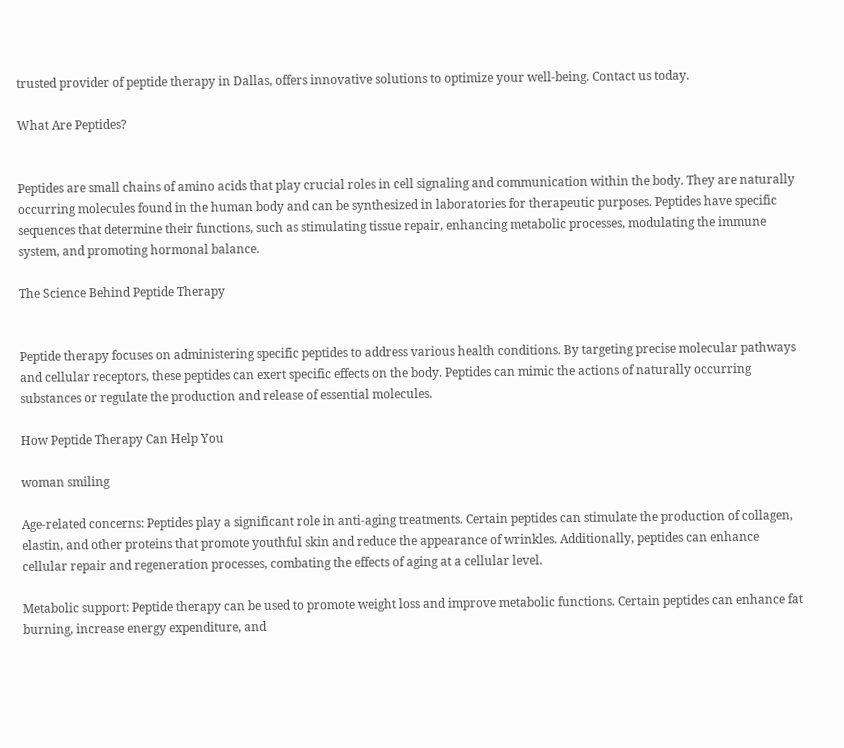trusted provider of peptide therapy in Dallas, offers innovative solutions to optimize your well-being. Contact us today.

What Are Peptides?


Peptides are small chains of amino acids that play crucial roles in cell signaling and communication within the body. They are naturally occurring molecules found in the human body and can be synthesized in laboratories for therapeutic purposes. Peptides have specific sequences that determine their functions, such as stimulating tissue repair, enhancing metabolic processes, modulating the immune system, and promoting hormonal balance.

The Science Behind Peptide Therapy


Peptide therapy focuses on administering specific peptides to address various health conditions. By targeting precise molecular pathways and cellular receptors, these peptides can exert specific effects on the body. Peptides can mimic the actions of naturally occurring substances or regulate the production and release of essential molecules.

How Peptide Therapy Can Help You

woman smiling

Age-related concerns: Peptides play a significant role in anti-aging treatments. Certain peptides can stimulate the production of collagen, elastin, and other proteins that promote youthful skin and reduce the appearance of wrinkles. Additionally, peptides can enhance cellular repair and regeneration processes, combating the effects of aging at a cellular level.

Metabolic support: Peptide therapy can be used to promote weight loss and improve metabolic functions. Certain peptides can enhance fat burning, increase energy expenditure, and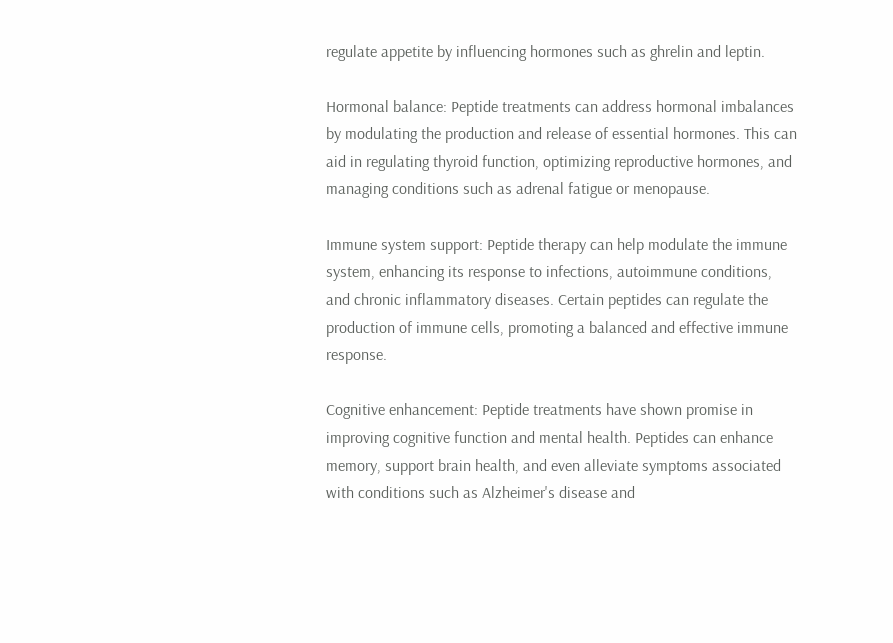regulate appetite by influencing hormones such as ghrelin and leptin.

Hormonal balance: Peptide treatments can address hormonal imbalances by modulating the production and release of essential hormones. This can aid in regulating thyroid function, optimizing reproductive hormones, and managing conditions such as adrenal fatigue or menopause.

Immune system support: Peptide therapy can help modulate the immune system, enhancing its response to infections, autoimmune conditions, and chronic inflammatory diseases. Certain peptides can regulate the production of immune cells, promoting a balanced and effective immune response.

Cognitive enhancement: Peptide treatments have shown promise in improving cognitive function and mental health. Peptides can enhance memory, support brain health, and even alleviate symptoms associated with conditions such as Alzheimer's disease and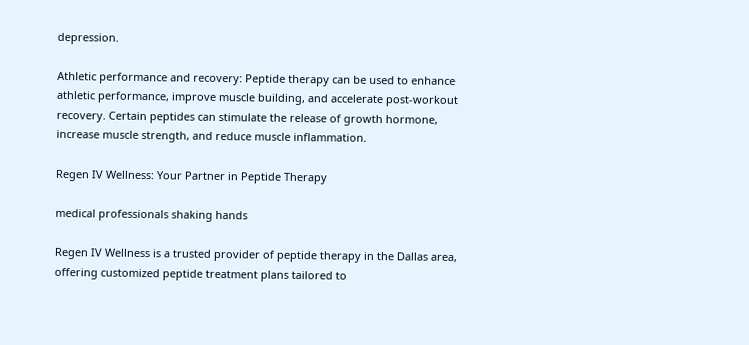depression.

Athletic performance and recovery: Peptide therapy can be used to enhance athletic performance, improve muscle building, and accelerate post-workout recovery. Certain peptides can stimulate the release of growth hormone, increase muscle strength, and reduce muscle inflammation.

Regen IV Wellness: Your Partner in Peptide Therapy

medical professionals shaking hands

Regen IV Wellness is a trusted provider of peptide therapy in the Dallas area, offering customized peptide treatment plans tailored to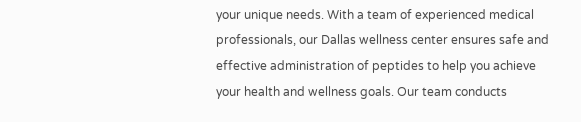your unique needs. With a team of experienced medical professionals, our Dallas wellness center ensures safe and effective administration of peptides to help you achieve your health and wellness goals. Our team conducts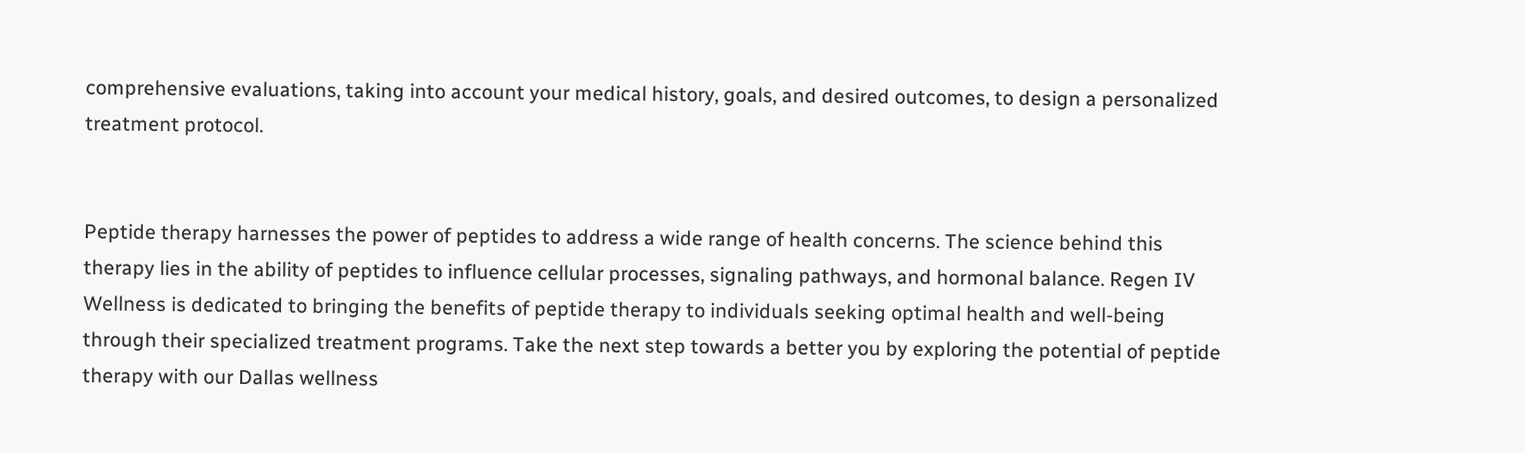comprehensive evaluations, taking into account your medical history, goals, and desired outcomes, to design a personalized treatment protocol.


Peptide therapy harnesses the power of peptides to address a wide range of health concerns. The science behind this therapy lies in the ability of peptides to influence cellular processes, signaling pathways, and hormonal balance. Regen IV Wellness is dedicated to bringing the benefits of peptide therapy to individuals seeking optimal health and well-being through their specialized treatment programs. Take the next step towards a better you by exploring the potential of peptide therapy with our Dallas wellness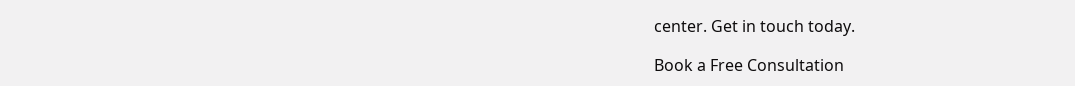center. Get in touch today.

Book a Free Consultation